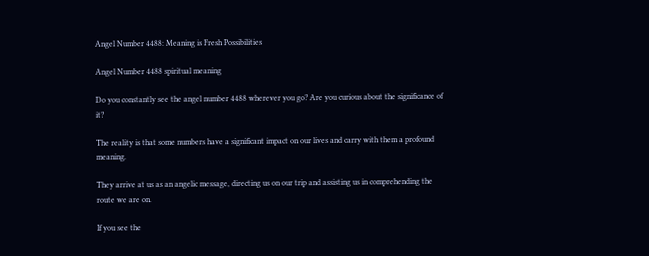Angel Number 4488: Meaning is Fresh Possibilities

Angel Number 4488 spiritual meaning

Do you constantly see the angel number 4488 wherever you go? Are you curious about the significance of it?

The reality is that some numbers have a significant impact on our lives and carry with them a profound meaning.

They arrive at us as an angelic message, directing us on our trip and assisting us in comprehending the route we are on.

If you see the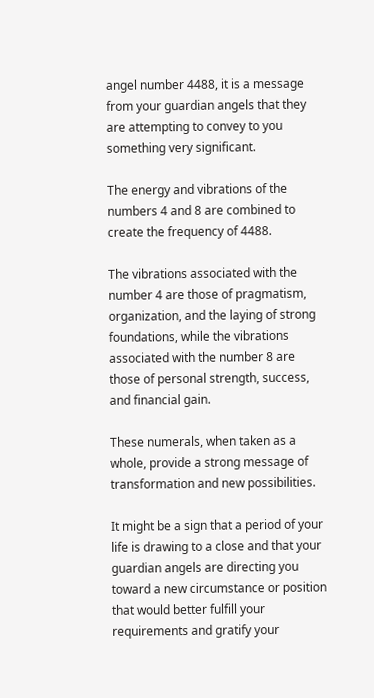angel number 4488, it is a message from your guardian angels that they are attempting to convey to you something very significant.

The energy and vibrations of the numbers 4 and 8 are combined to create the frequency of 4488.

The vibrations associated with the number 4 are those of pragmatism, organization, and the laying of strong foundations, while the vibrations associated with the number 8 are those of personal strength, success, and financial gain.

These numerals, when taken as a whole, provide a strong message of transformation and new possibilities.

It might be a sign that a period of your life is drawing to a close and that your guardian angels are directing you toward a new circumstance or position that would better fulfill your requirements and gratify your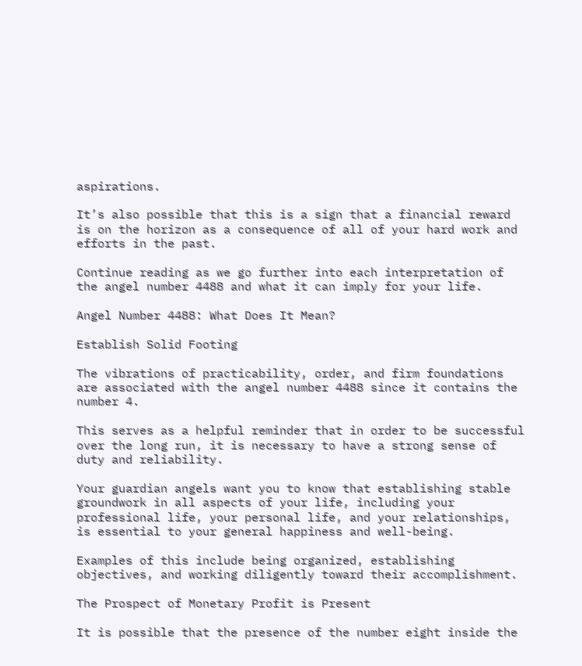aspirations.

It’s also possible that this is a sign that a financial reward is on the horizon as a consequence of all of your hard work and efforts in the past.

Continue reading as we go further into each interpretation of the angel number 4488 and what it can imply for your life.

Angel Number 4488: What Does It Mean?

Establish Solid Footing

The vibrations of practicability, order, and firm foundations are associated with the angel number 4488 since it contains the number 4.

This serves as a helpful reminder that in order to be successful over the long run, it is necessary to have a strong sense of duty and reliability.

Your guardian angels want you to know that establishing stable groundwork in all aspects of your life, including your professional life, your personal life, and your relationships, is essential to your general happiness and well-being.

Examples of this include being organized, establishing objectives, and working diligently toward their accomplishment.

The Prospect of Monetary Profit is Present

It is possible that the presence of the number eight inside the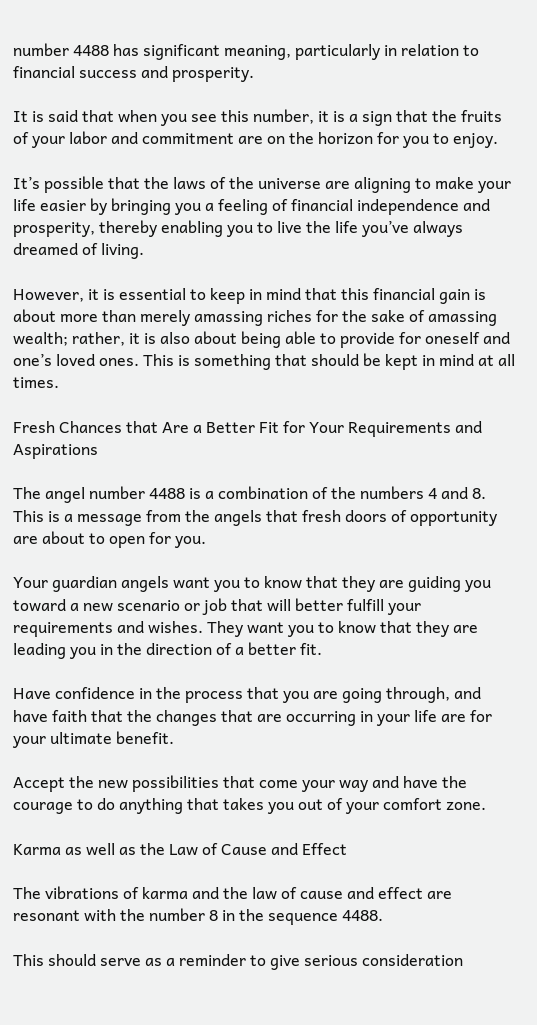number 4488 has significant meaning, particularly in relation to financial success and prosperity.

It is said that when you see this number, it is a sign that the fruits of your labor and commitment are on the horizon for you to enjoy.

It’s possible that the laws of the universe are aligning to make your life easier by bringing you a feeling of financial independence and prosperity, thereby enabling you to live the life you’ve always dreamed of living.

However, it is essential to keep in mind that this financial gain is about more than merely amassing riches for the sake of amassing wealth; rather, it is also about being able to provide for oneself and one’s loved ones. This is something that should be kept in mind at all times.

Fresh Chances that Are a Better Fit for Your Requirements and Aspirations

The angel number 4488 is a combination of the numbers 4 and 8. This is a message from the angels that fresh doors of opportunity are about to open for you.

Your guardian angels want you to know that they are guiding you toward a new scenario or job that will better fulfill your requirements and wishes. They want you to know that they are leading you in the direction of a better fit.

Have confidence in the process that you are going through, and have faith that the changes that are occurring in your life are for your ultimate benefit.

Accept the new possibilities that come your way and have the courage to do anything that takes you out of your comfort zone.

Karma as well as the Law of Cause and Effect

The vibrations of karma and the law of cause and effect are resonant with the number 8 in the sequence 4488.

This should serve as a reminder to give serious consideration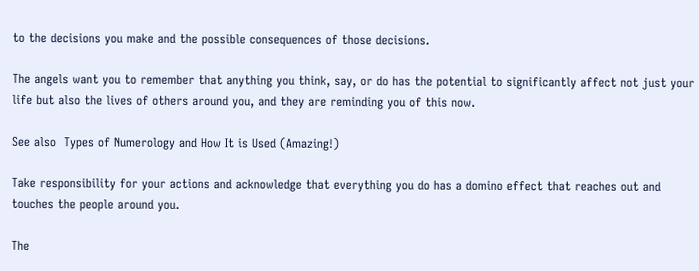to the decisions you make and the possible consequences of those decisions.

The angels want you to remember that anything you think, say, or do has the potential to significantly affect not just your life but also the lives of others around you, and they are reminding you of this now.

See also  Types of Numerology and How It is Used (Amazing!)

Take responsibility for your actions and acknowledge that everything you do has a domino effect that reaches out and touches the people around you.

The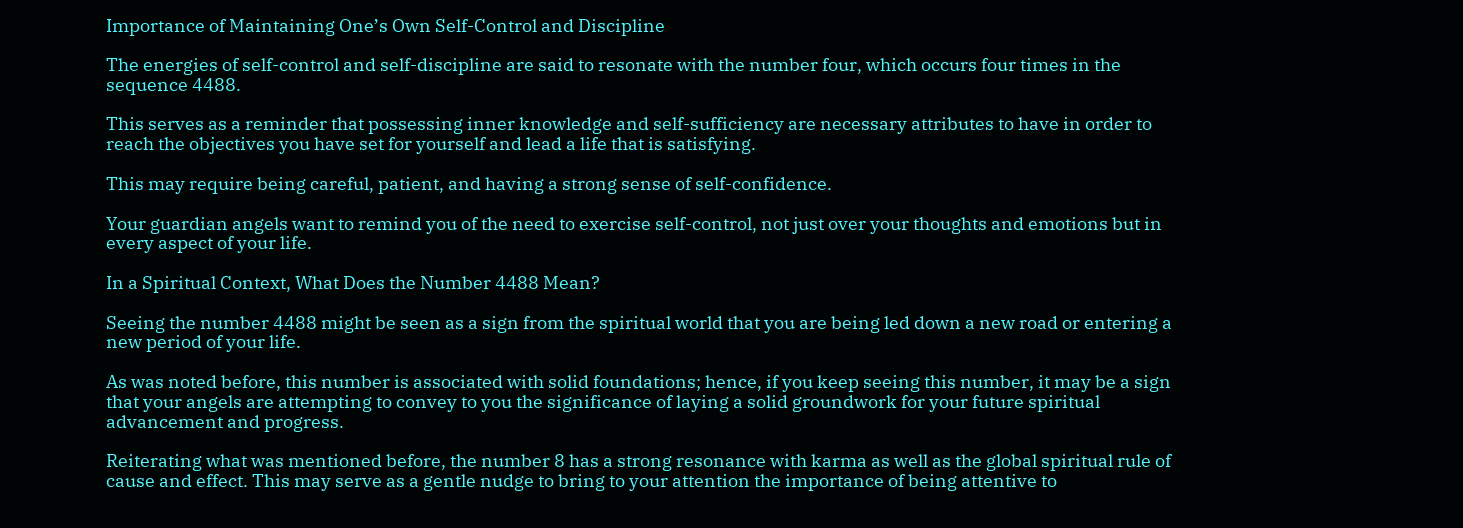Importance of Maintaining One’s Own Self-Control and Discipline

The energies of self-control and self-discipline are said to resonate with the number four, which occurs four times in the sequence 4488.

This serves as a reminder that possessing inner knowledge and self-sufficiency are necessary attributes to have in order to reach the objectives you have set for yourself and lead a life that is satisfying.

This may require being careful, patient, and having a strong sense of self-confidence.

Your guardian angels want to remind you of the need to exercise self-control, not just over your thoughts and emotions but in every aspect of your life.

In a Spiritual Context, What Does the Number 4488 Mean?

Seeing the number 4488 might be seen as a sign from the spiritual world that you are being led down a new road or entering a new period of your life.

As was noted before, this number is associated with solid foundations; hence, if you keep seeing this number, it may be a sign that your angels are attempting to convey to you the significance of laying a solid groundwork for your future spiritual advancement and progress.

Reiterating what was mentioned before, the number 8 has a strong resonance with karma as well as the global spiritual rule of cause and effect. This may serve as a gentle nudge to bring to your attention the importance of being attentive to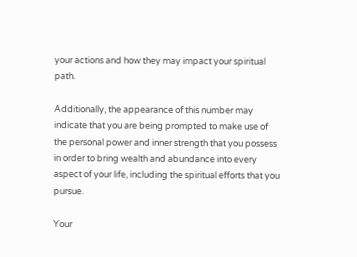your actions and how they may impact your spiritual path.

Additionally, the appearance of this number may indicate that you are being prompted to make use of the personal power and inner strength that you possess in order to bring wealth and abundance into every aspect of your life, including the spiritual efforts that you pursue.

Your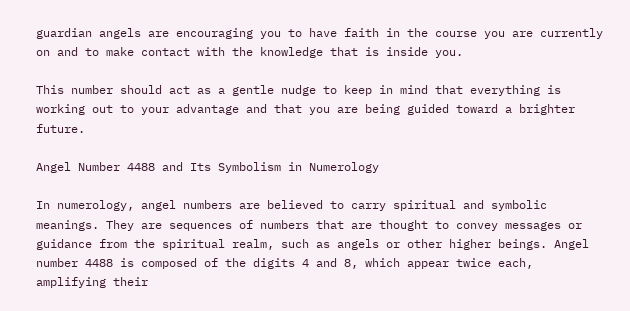guardian angels are encouraging you to have faith in the course you are currently on and to make contact with the knowledge that is inside you.

This number should act as a gentle nudge to keep in mind that everything is working out to your advantage and that you are being guided toward a brighter future.

Angel Number 4488 and Its Symbolism in Numerology

In numerology, angel numbers are believed to carry spiritual and symbolic meanings. They are sequences of numbers that are thought to convey messages or guidance from the spiritual realm, such as angels or other higher beings. Angel number 4488 is composed of the digits 4 and 8, which appear twice each, amplifying their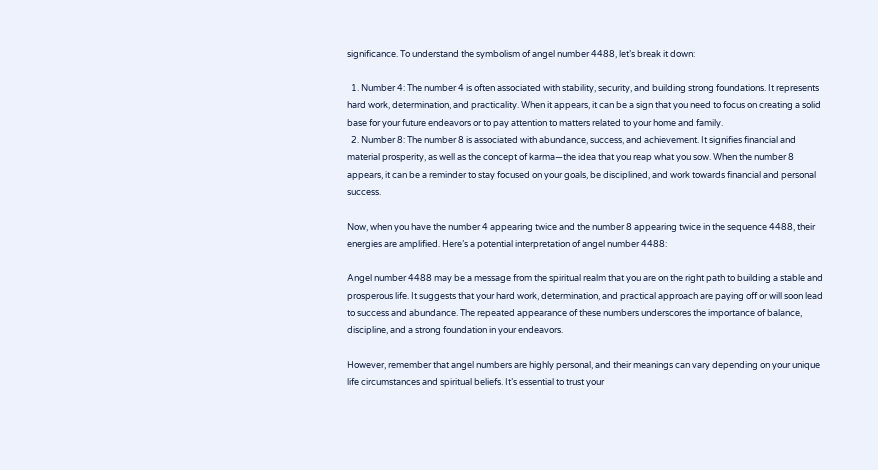significance. To understand the symbolism of angel number 4488, let’s break it down:

  1. Number 4: The number 4 is often associated with stability, security, and building strong foundations. It represents hard work, determination, and practicality. When it appears, it can be a sign that you need to focus on creating a solid base for your future endeavors or to pay attention to matters related to your home and family.
  2. Number 8: The number 8 is associated with abundance, success, and achievement. It signifies financial and material prosperity, as well as the concept of karma—the idea that you reap what you sow. When the number 8 appears, it can be a reminder to stay focused on your goals, be disciplined, and work towards financial and personal success.

Now, when you have the number 4 appearing twice and the number 8 appearing twice in the sequence 4488, their energies are amplified. Here’s a potential interpretation of angel number 4488:

Angel number 4488 may be a message from the spiritual realm that you are on the right path to building a stable and prosperous life. It suggests that your hard work, determination, and practical approach are paying off or will soon lead to success and abundance. The repeated appearance of these numbers underscores the importance of balance, discipline, and a strong foundation in your endeavors.

However, remember that angel numbers are highly personal, and their meanings can vary depending on your unique life circumstances and spiritual beliefs. It’s essential to trust your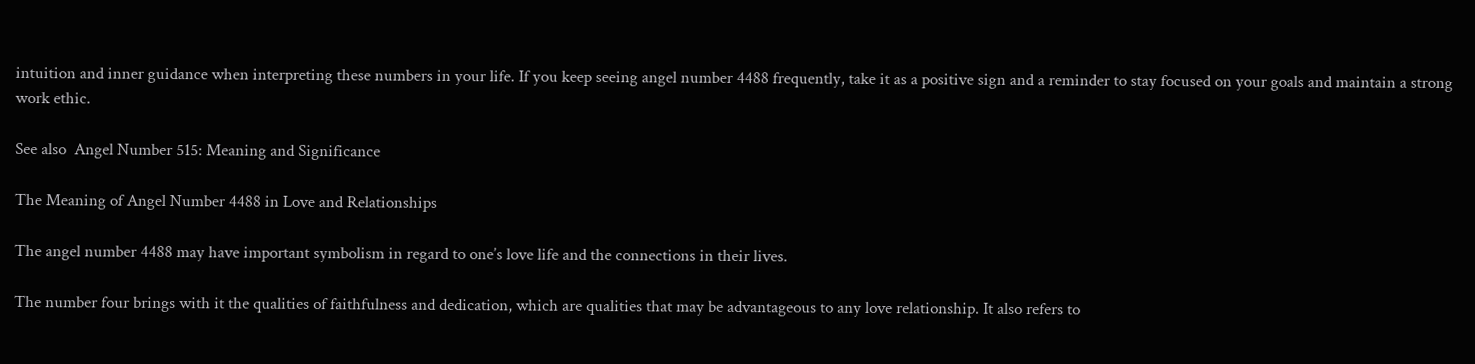intuition and inner guidance when interpreting these numbers in your life. If you keep seeing angel number 4488 frequently, take it as a positive sign and a reminder to stay focused on your goals and maintain a strong work ethic.

See also  Angel Number 515: Meaning and Significance

The Meaning of Angel Number 4488 in Love and Relationships

The angel number 4488 may have important symbolism in regard to one’s love life and the connections in their lives.

The number four brings with it the qualities of faithfulness and dedication, which are qualities that may be advantageous to any love relationship. It also refers to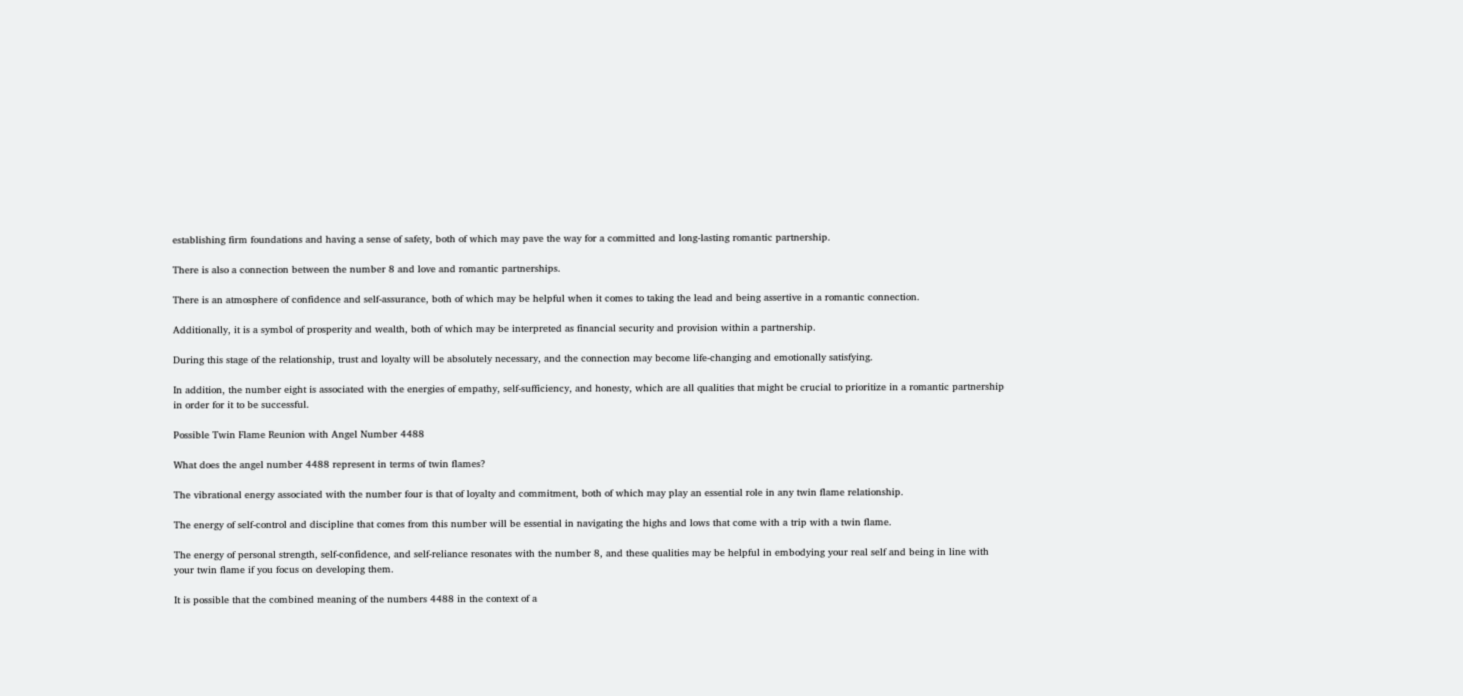establishing firm foundations and having a sense of safety, both of which may pave the way for a committed and long-lasting romantic partnership.

There is also a connection between the number 8 and love and romantic partnerships.

There is an atmosphere of confidence and self-assurance, both of which may be helpful when it comes to taking the lead and being assertive in a romantic connection.

Additionally, it is a symbol of prosperity and wealth, both of which may be interpreted as financial security and provision within a partnership.

During this stage of the relationship, trust and loyalty will be absolutely necessary, and the connection may become life-changing and emotionally satisfying.

In addition, the number eight is associated with the energies of empathy, self-sufficiency, and honesty, which are all qualities that might be crucial to prioritize in a romantic partnership in order for it to be successful.

Possible Twin Flame Reunion with Angel Number 4488

What does the angel number 4488 represent in terms of twin flames?

The vibrational energy associated with the number four is that of loyalty and commitment, both of which may play an essential role in any twin flame relationship.

The energy of self-control and discipline that comes from this number will be essential in navigating the highs and lows that come with a trip with a twin flame.

The energy of personal strength, self-confidence, and self-reliance resonates with the number 8, and these qualities may be helpful in embodying your real self and being in line with your twin flame if you focus on developing them.

It is possible that the combined meaning of the numbers 4488 in the context of a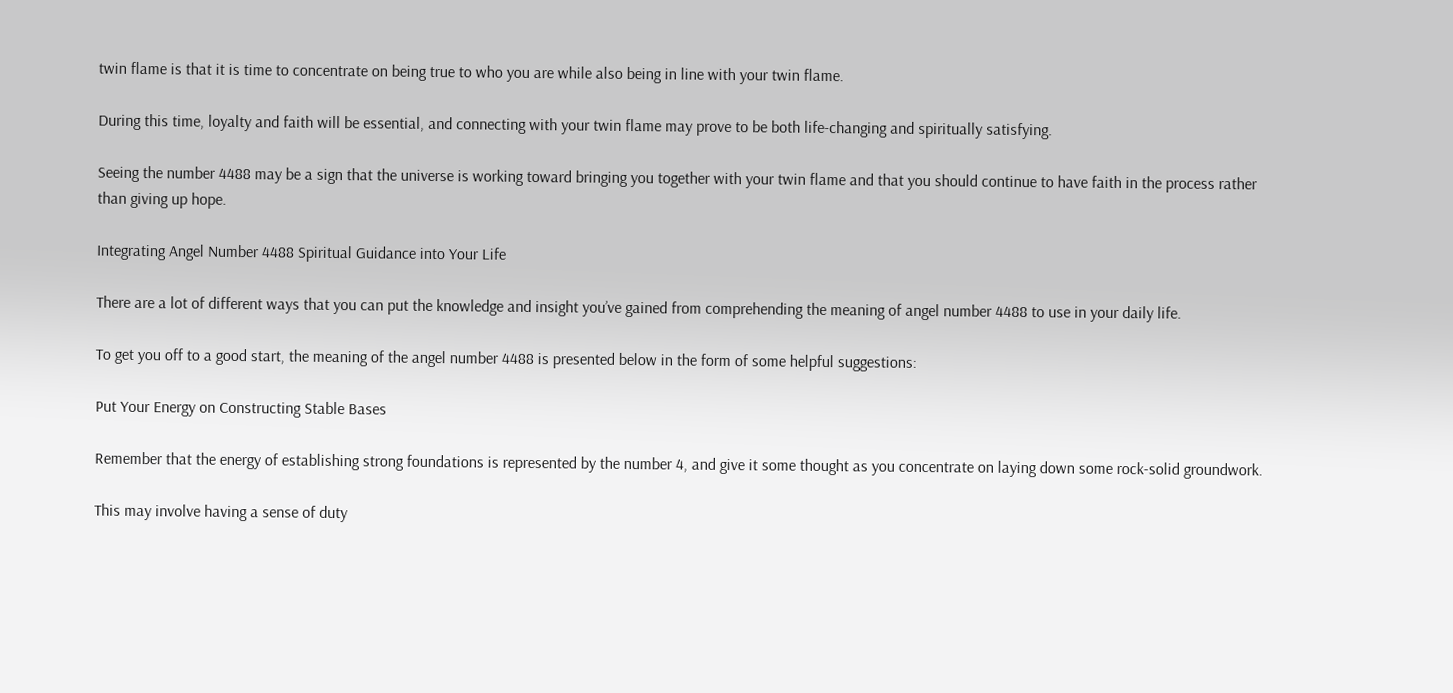twin flame is that it is time to concentrate on being true to who you are while also being in line with your twin flame.

During this time, loyalty and faith will be essential, and connecting with your twin flame may prove to be both life-changing and spiritually satisfying.

Seeing the number 4488 may be a sign that the universe is working toward bringing you together with your twin flame and that you should continue to have faith in the process rather than giving up hope.

Integrating Angel Number 4488 Spiritual Guidance into Your Life

There are a lot of different ways that you can put the knowledge and insight you’ve gained from comprehending the meaning of angel number 4488 to use in your daily life.

To get you off to a good start, the meaning of the angel number 4488 is presented below in the form of some helpful suggestions:

Put Your Energy on Constructing Stable Bases

Remember that the energy of establishing strong foundations is represented by the number 4, and give it some thought as you concentrate on laying down some rock-solid groundwork.

This may involve having a sense of duty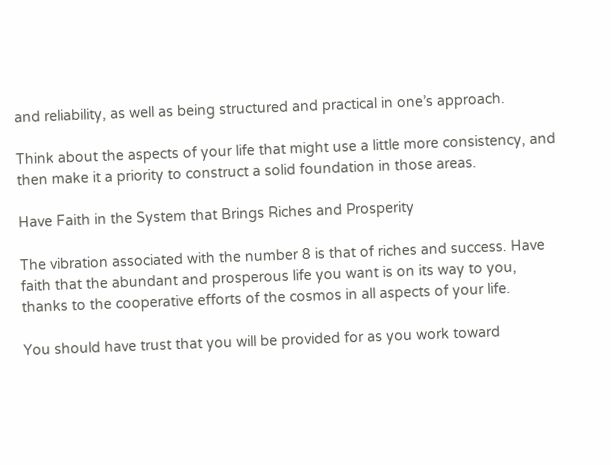and reliability, as well as being structured and practical in one’s approach.

Think about the aspects of your life that might use a little more consistency, and then make it a priority to construct a solid foundation in those areas.

Have Faith in the System that Brings Riches and Prosperity

The vibration associated with the number 8 is that of riches and success. Have faith that the abundant and prosperous life you want is on its way to you, thanks to the cooperative efforts of the cosmos in all aspects of your life.

You should have trust that you will be provided for as you work toward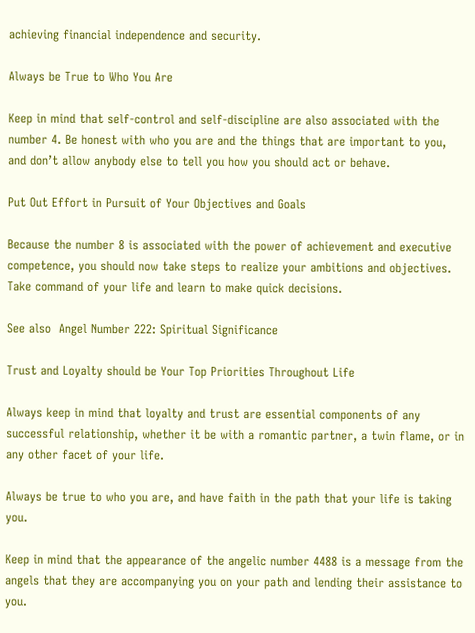achieving financial independence and security.

Always be True to Who You Are

Keep in mind that self-control and self-discipline are also associated with the number 4. Be honest with who you are and the things that are important to you, and don’t allow anybody else to tell you how you should act or behave.

Put Out Effort in Pursuit of Your Objectives and Goals

Because the number 8 is associated with the power of achievement and executive competence, you should now take steps to realize your ambitions and objectives. Take command of your life and learn to make quick decisions.

See also  Angel Number 222: Spiritual Significance

Trust and Loyalty should be Your Top Priorities Throughout Life

Always keep in mind that loyalty and trust are essential components of any successful relationship, whether it be with a romantic partner, a twin flame, or in any other facet of your life.

Always be true to who you are, and have faith in the path that your life is taking you.

Keep in mind that the appearance of the angelic number 4488 is a message from the angels that they are accompanying you on your path and lending their assistance to you.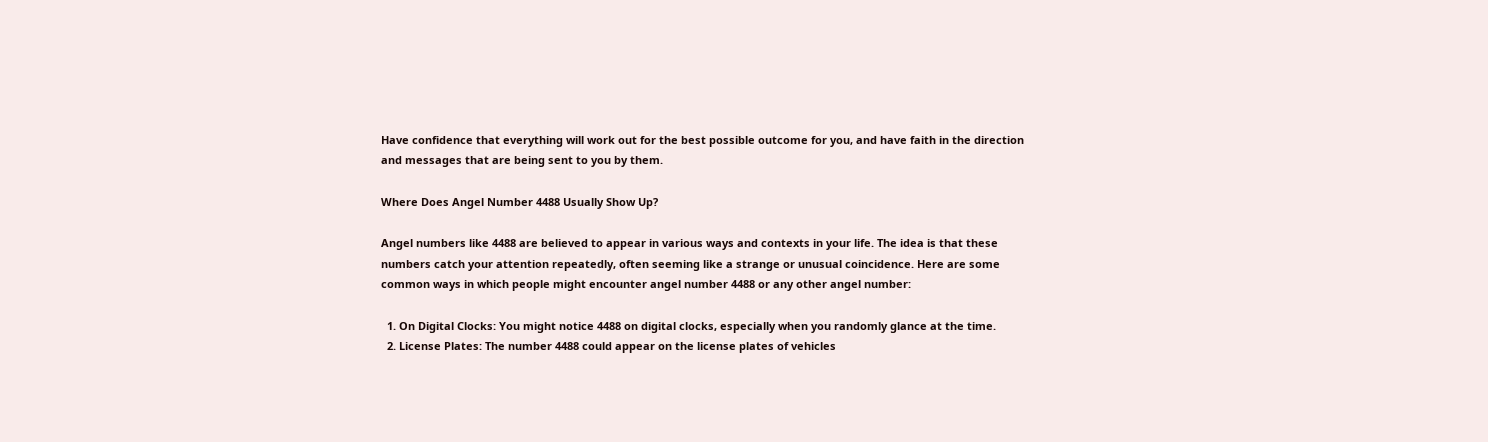Have confidence that everything will work out for the best possible outcome for you, and have faith in the direction and messages that are being sent to you by them.

Where Does Angel Number 4488 Usually Show Up?

Angel numbers like 4488 are believed to appear in various ways and contexts in your life. The idea is that these numbers catch your attention repeatedly, often seeming like a strange or unusual coincidence. Here are some common ways in which people might encounter angel number 4488 or any other angel number:

  1. On Digital Clocks: You might notice 4488 on digital clocks, especially when you randomly glance at the time.
  2. License Plates: The number 4488 could appear on the license plates of vehicles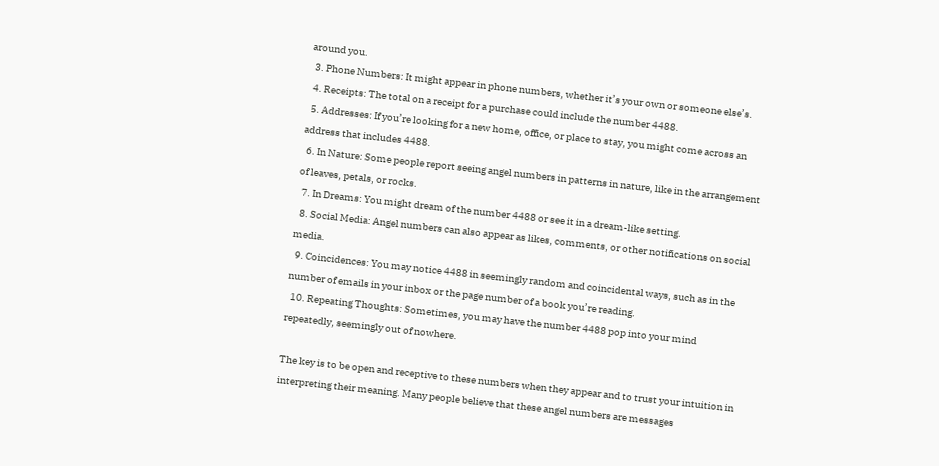around you.
  3. Phone Numbers: It might appear in phone numbers, whether it’s your own or someone else’s.
  4. Receipts: The total on a receipt for a purchase could include the number 4488.
  5. Addresses: If you’re looking for a new home, office, or place to stay, you might come across an address that includes 4488.
  6. In Nature: Some people report seeing angel numbers in patterns in nature, like in the arrangement of leaves, petals, or rocks.
  7. In Dreams: You might dream of the number 4488 or see it in a dream-like setting.
  8. Social Media: Angel numbers can also appear as likes, comments, or other notifications on social media.
  9. Coincidences: You may notice 4488 in seemingly random and coincidental ways, such as in the number of emails in your inbox or the page number of a book you’re reading.
  10. Repeating Thoughts: Sometimes, you may have the number 4488 pop into your mind repeatedly, seemingly out of nowhere.

The key is to be open and receptive to these numbers when they appear and to trust your intuition in interpreting their meaning. Many people believe that these angel numbers are messages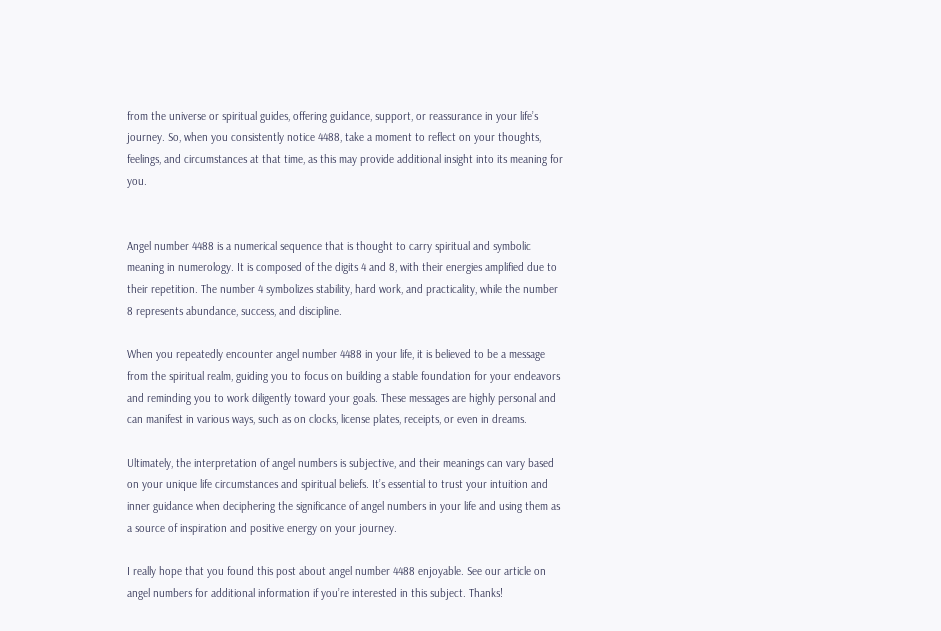from the universe or spiritual guides, offering guidance, support, or reassurance in your life’s journey. So, when you consistently notice 4488, take a moment to reflect on your thoughts, feelings, and circumstances at that time, as this may provide additional insight into its meaning for you.


Angel number 4488 is a numerical sequence that is thought to carry spiritual and symbolic meaning in numerology. It is composed of the digits 4 and 8, with their energies amplified due to their repetition. The number 4 symbolizes stability, hard work, and practicality, while the number 8 represents abundance, success, and discipline.

When you repeatedly encounter angel number 4488 in your life, it is believed to be a message from the spiritual realm, guiding you to focus on building a stable foundation for your endeavors and reminding you to work diligently toward your goals. These messages are highly personal and can manifest in various ways, such as on clocks, license plates, receipts, or even in dreams.

Ultimately, the interpretation of angel numbers is subjective, and their meanings can vary based on your unique life circumstances and spiritual beliefs. It’s essential to trust your intuition and inner guidance when deciphering the significance of angel numbers in your life and using them as a source of inspiration and positive energy on your journey.

I really hope that you found this post about angel number 4488 enjoyable. See our article on angel numbers for additional information if you’re interested in this subject. Thanks!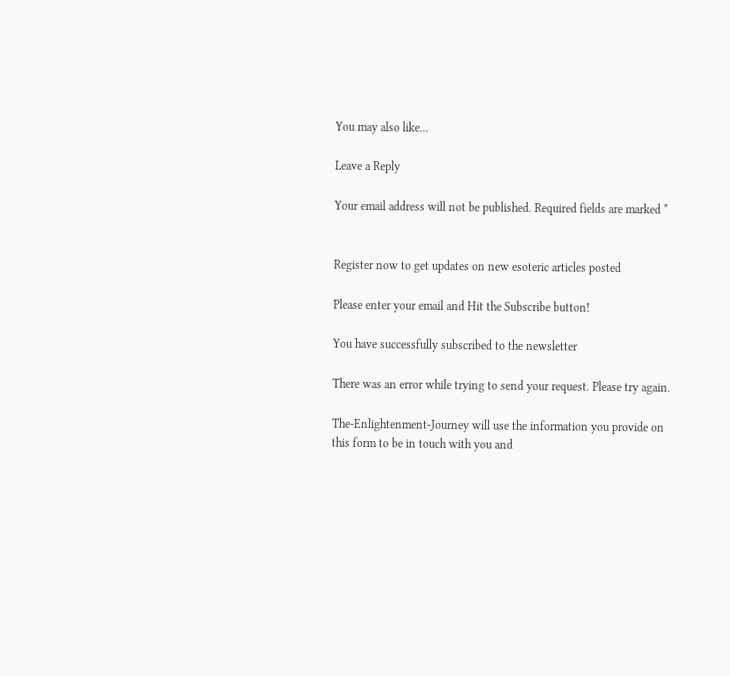You may also like...

Leave a Reply

Your email address will not be published. Required fields are marked *


Register now to get updates on new esoteric articles posted

Please enter your email and Hit the Subscribe button!

You have successfully subscribed to the newsletter

There was an error while trying to send your request. Please try again.

The-Enlightenment-Journey will use the information you provide on this form to be in touch with you and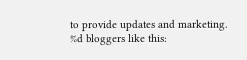to provide updates and marketing.
%d bloggers like this: